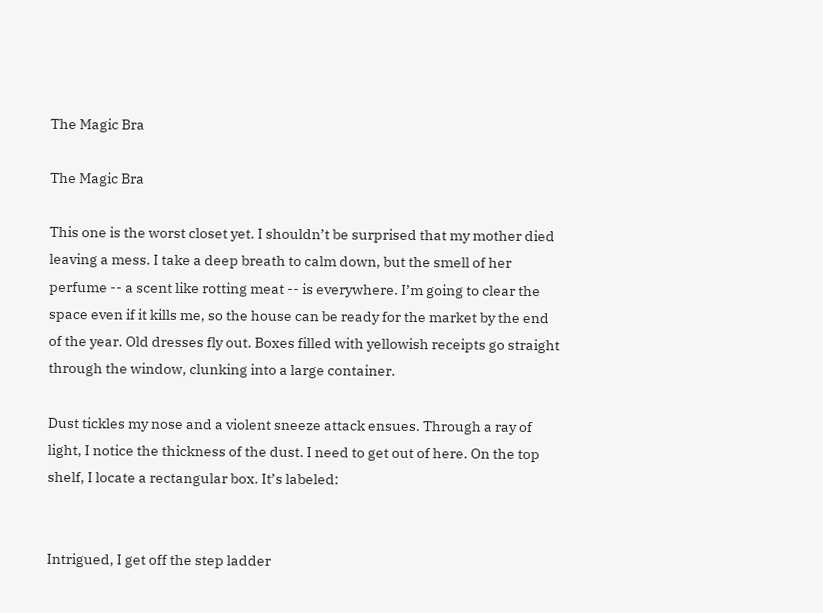The Magic Bra

The Magic Bra

This one is the worst closet yet. I shouldn’t be surprised that my mother died leaving a mess. I take a deep breath to calm down, but the smell of her perfume -- a scent like rotting meat -- is everywhere. I’m going to clear the space even if it kills me, so the house can be ready for the market by the end of the year. Old dresses fly out. Boxes filled with yellowish receipts go straight through the window, clunking into a large container.

Dust tickles my nose and a violent sneeze attack ensues. Through a ray of light, I notice the thickness of the dust. I need to get out of here. On the top shelf, I locate a rectangular box. It’s labeled:


Intrigued, I get off the step ladder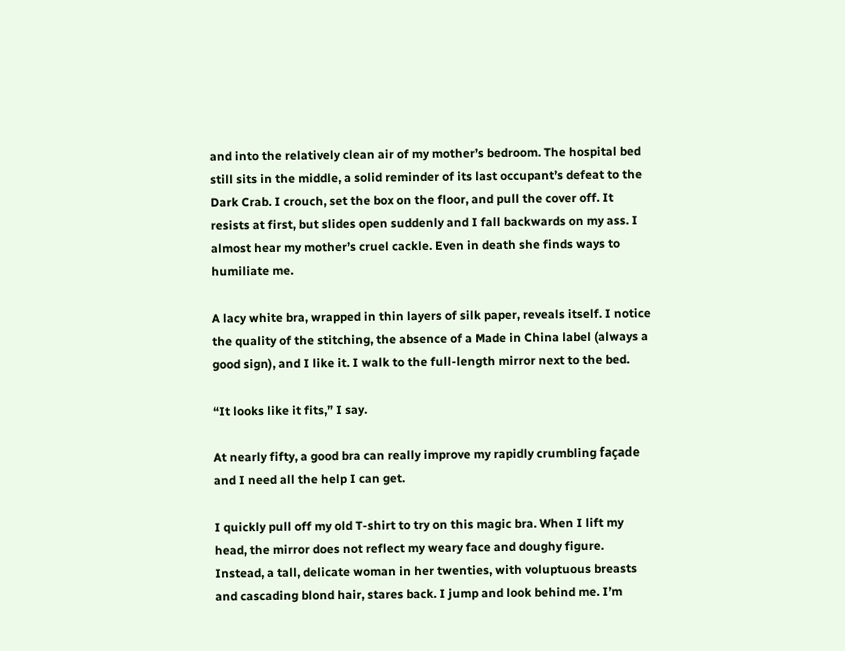and into the relatively clean air of my mother’s bedroom. The hospital bed still sits in the middle, a solid reminder of its last occupant’s defeat to the Dark Crab. I crouch, set the box on the floor, and pull the cover off. It resists at first, but slides open suddenly and I fall backwards on my ass. I almost hear my mother’s cruel cackle. Even in death she finds ways to humiliate me.

A lacy white bra, wrapped in thin layers of silk paper, reveals itself. I notice the quality of the stitching, the absence of a Made in China label (always a good sign), and I like it. I walk to the full-length mirror next to the bed.

“It looks like it fits,” I say.

At nearly fifty, a good bra can really improve my rapidly crumbling façade and I need all the help I can get.

I quickly pull off my old T-shirt to try on this magic bra. When I lift my head, the mirror does not reflect my weary face and doughy figure. Instead, a tall, delicate woman in her twenties, with voluptuous breasts and cascading blond hair, stares back. I jump and look behind me. I’m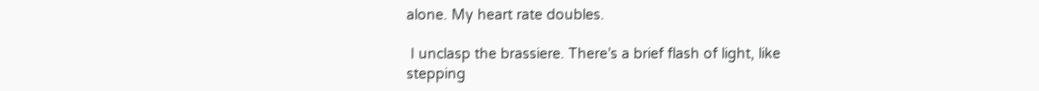alone. My heart rate doubles.

 I unclasp the brassiere. There’s a brief flash of light, like stepping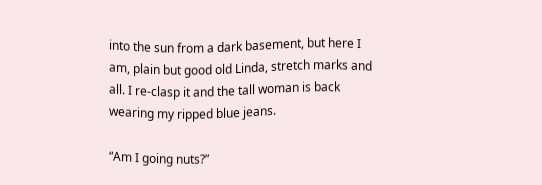into the sun from a dark basement, but here I am, plain but good old Linda, stretch marks and all. I re-clasp it and the tall woman is back wearing my ripped blue jeans.

“Am I going nuts?”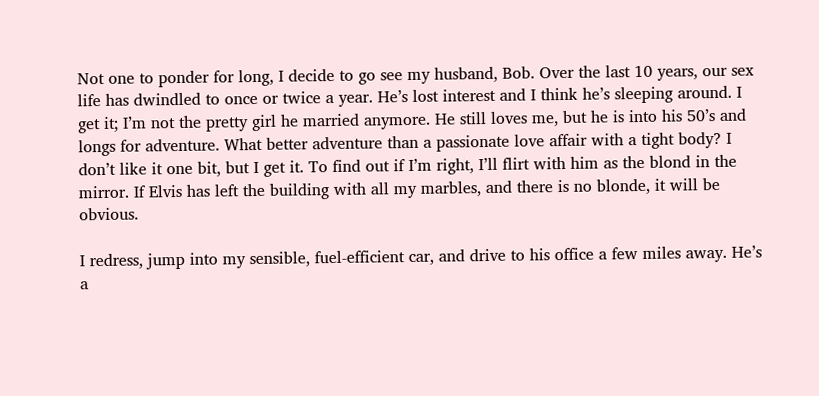Not one to ponder for long, I decide to go see my husband, Bob. Over the last 10 years, our sex life has dwindled to once or twice a year. He’s lost interest and I think he’s sleeping around. I get it; I’m not the pretty girl he married anymore. He still loves me, but he is into his 50’s and longs for adventure. What better adventure than a passionate love affair with a tight body? I don’t like it one bit, but I get it. To find out if I’m right, I’ll flirt with him as the blond in the mirror. If Elvis has left the building with all my marbles, and there is no blonde, it will be obvious.

I redress, jump into my sensible, fuel-efficient car, and drive to his office a few miles away. He’s a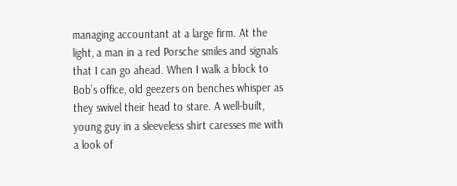managing accountant at a large firm. At the light, a man in a red Porsche smiles and signals that I can go ahead. When I walk a block to Bob’s office, old geezers on benches whisper as they swivel their head to stare. A well-built, young guy in a sleeveless shirt caresses me with a look of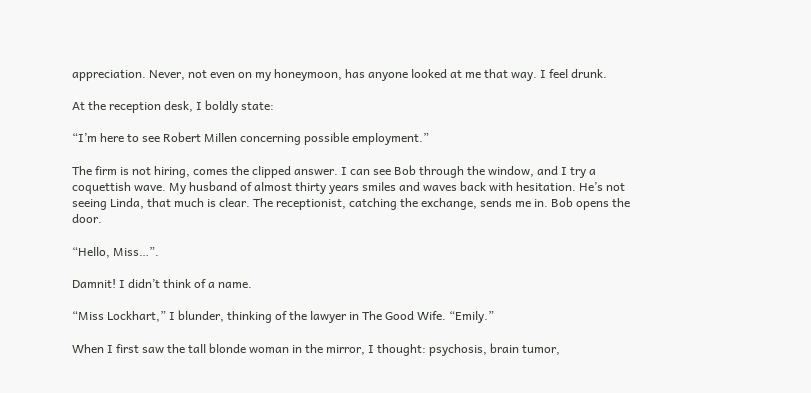appreciation. Never, not even on my honeymoon, has anyone looked at me that way. I feel drunk.

At the reception desk, I boldly state:

“I’m here to see Robert Millen concerning possible employment.”

The firm is not hiring, comes the clipped answer. I can see Bob through the window, and I try a coquettish wave. My husband of almost thirty years smiles and waves back with hesitation. He’s not seeing Linda, that much is clear. The receptionist, catching the exchange, sends me in. Bob opens the door.

“Hello, Miss…”.

Damnit! I didn’t think of a name.

“Miss Lockhart,” I blunder, thinking of the lawyer in The Good Wife. “Emily.”

When I first saw the tall blonde woman in the mirror, I thought: psychosis, brain tumor,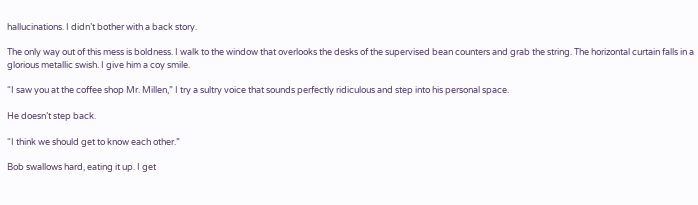hallucinations. I didn’t bother with a back story.

The only way out of this mess is boldness. I walk to the window that overlooks the desks of the supervised bean counters and grab the string. The horizontal curtain falls in a glorious metallic swish. I give him a coy smile.

“I saw you at the coffee shop Mr. Millen,” I try a sultry voice that sounds perfectly ridiculous and step into his personal space.

He doesn’t step back.

“I think we should get to know each other.”

Bob swallows hard, eating it up. I get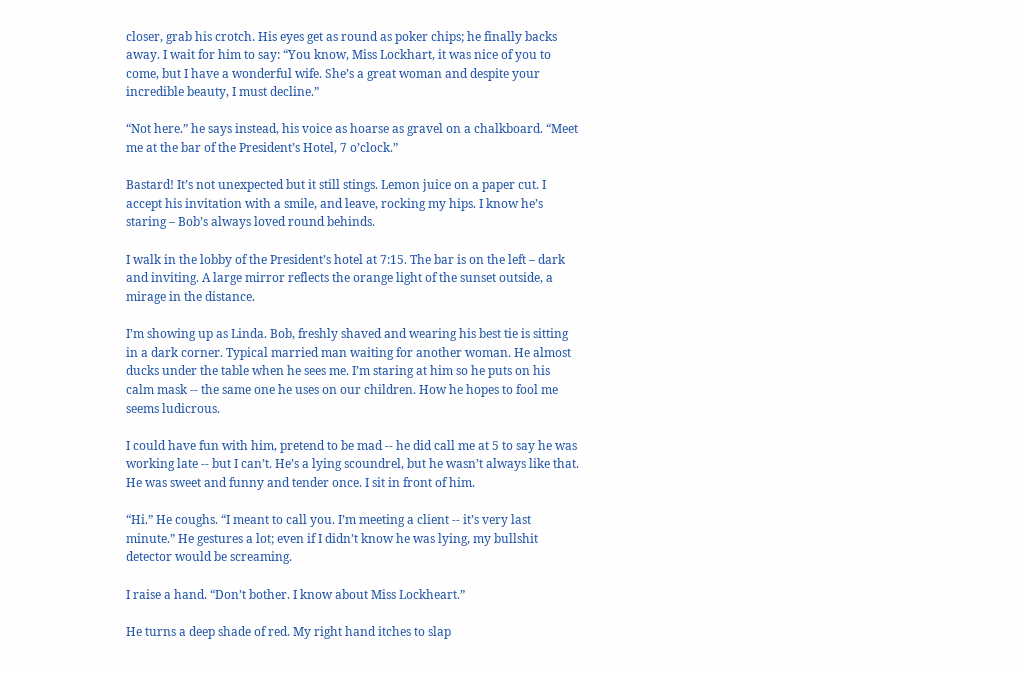closer, grab his crotch. His eyes get as round as poker chips; he finally backs away. I wait for him to say: “You know, Miss Lockhart, it was nice of you to come, but I have a wonderful wife. She’s a great woman and despite your incredible beauty, I must decline.”

“Not here.” he says instead, his voice as hoarse as gravel on a chalkboard. “Meet me at the bar of the President’s Hotel, 7 o’clock.”

Bastard! It’s not unexpected but it still stings. Lemon juice on a paper cut. I accept his invitation with a smile, and leave, rocking my hips. I know he’s staring – Bob’s always loved round behinds.

I walk in the lobby of the President’s hotel at 7:15. The bar is on the left – dark and inviting. A large mirror reflects the orange light of the sunset outside, a mirage in the distance.

I’m showing up as Linda. Bob, freshly shaved and wearing his best tie is sitting in a dark corner. Typical married man waiting for another woman. He almost ducks under the table when he sees me. I’m staring at him so he puts on his calm mask -- the same one he uses on our children. How he hopes to fool me seems ludicrous.

I could have fun with him, pretend to be mad -- he did call me at 5 to say he was working late -- but I can’t. He’s a lying scoundrel, but he wasn’t always like that. He was sweet and funny and tender once. I sit in front of him.

“Hi.” He coughs. “I meant to call you. I’m meeting a client -- it’s very last minute.” He gestures a lot; even if I didn’t know he was lying, my bullshit detector would be screaming.

I raise a hand. “Don’t bother. I know about Miss Lockheart.”

He turns a deep shade of red. My right hand itches to slap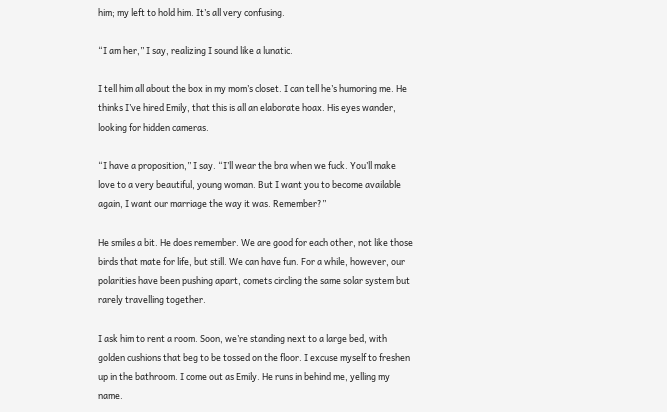him; my left to hold him. It’s all very confusing.

“I am her,” I say, realizing I sound like a lunatic.

I tell him all about the box in my mom’s closet. I can tell he’s humoring me. He thinks I’ve hired Emily, that this is all an elaborate hoax. His eyes wander, looking for hidden cameras.

“I have a proposition,” I say. “I’ll wear the bra when we fuck. You’ll make love to a very beautiful, young woman. But I want you to become available again, I want our marriage the way it was. Remember?”

He smiles a bit. He does remember. We are good for each other, not like those birds that mate for life, but still. We can have fun. For a while, however, our polarities have been pushing apart, comets circling the same solar system but rarely travelling together.

I ask him to rent a room. Soon, we’re standing next to a large bed, with golden cushions that beg to be tossed on the floor. I excuse myself to freshen up in the bathroom. I come out as Emily. He runs in behind me, yelling my name.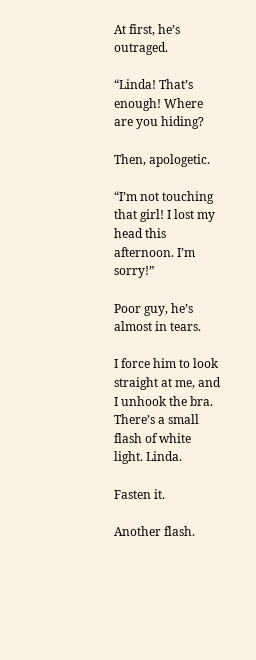At first, he’s outraged.

“Linda! That’s enough! Where are you hiding?

Then, apologetic.

“I’m not touching that girl! I lost my head this afternoon. I’m sorry!”

Poor guy, he’s almost in tears.

I force him to look straight at me, and I unhook the bra. There’s a small flash of white light. Linda.

Fasten it.

Another flash.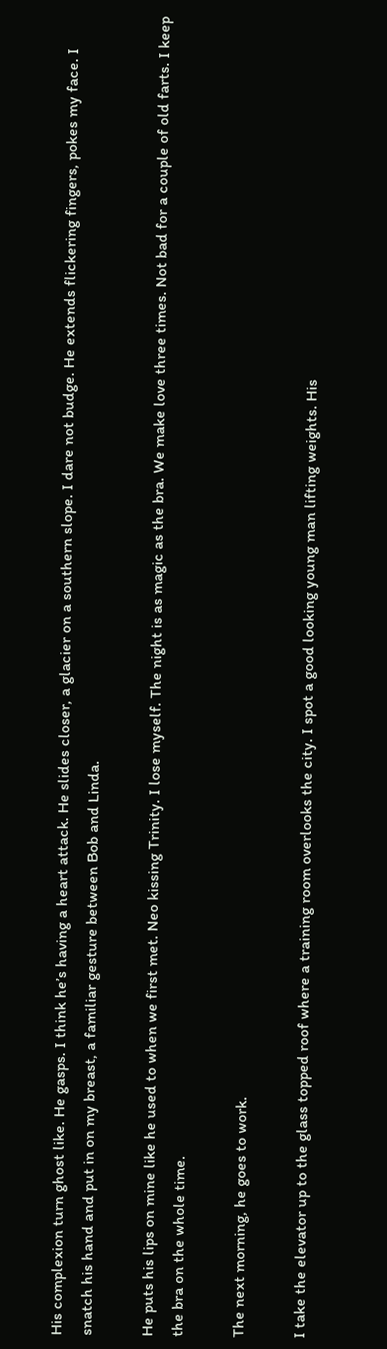His complexion turn ghost like. He gasps. I think he’s having a heart attack. He slides closer, a glacier on a southern slope. I dare not budge. He extends flickering fingers, pokes my face. I snatch his hand and put in on my breast, a familiar gesture between Bob and Linda.

He puts his lips on mine like he used to when we first met. Neo kissing Trinity. I lose myself. The night is as magic as the bra. We make love three times. Not bad for a couple of old farts. I keep the bra on the whole time.

The next morning, he goes to work.

I take the elevator up to the glass topped roof where a training room overlooks the city. I spot a good looking young man lifting weights. His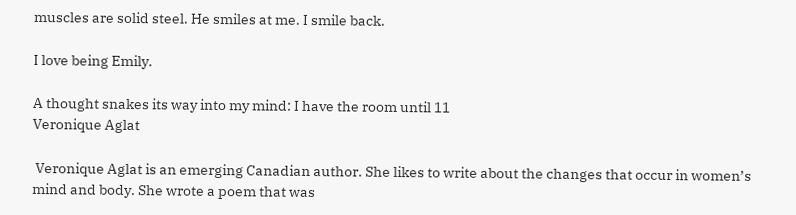muscles are solid steel. He smiles at me. I smile back.

I love being Emily.

A thought snakes its way into my mind: I have the room until 11
Veronique Aglat

 Veronique Aglat is an emerging Canadian author. She likes to write about the changes that occur in women’s mind and body. She wrote a poem that was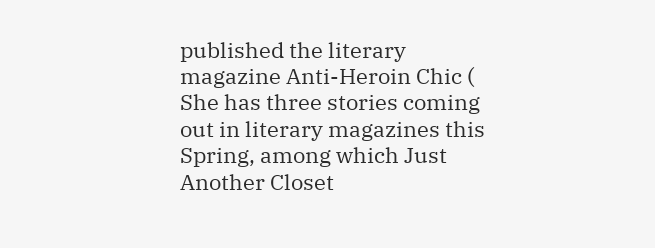published the literary magazine Anti-Heroin Chic ( She has three stories coming out in literary magazines this Spring, among which Just Another Closet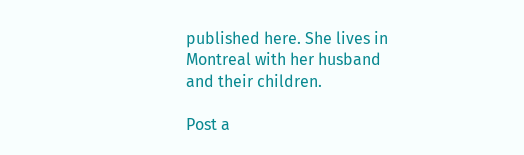published here. She lives in Montreal with her husband and their children.

Post a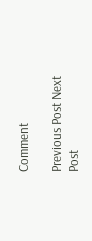Comment

Previous Post Next Post